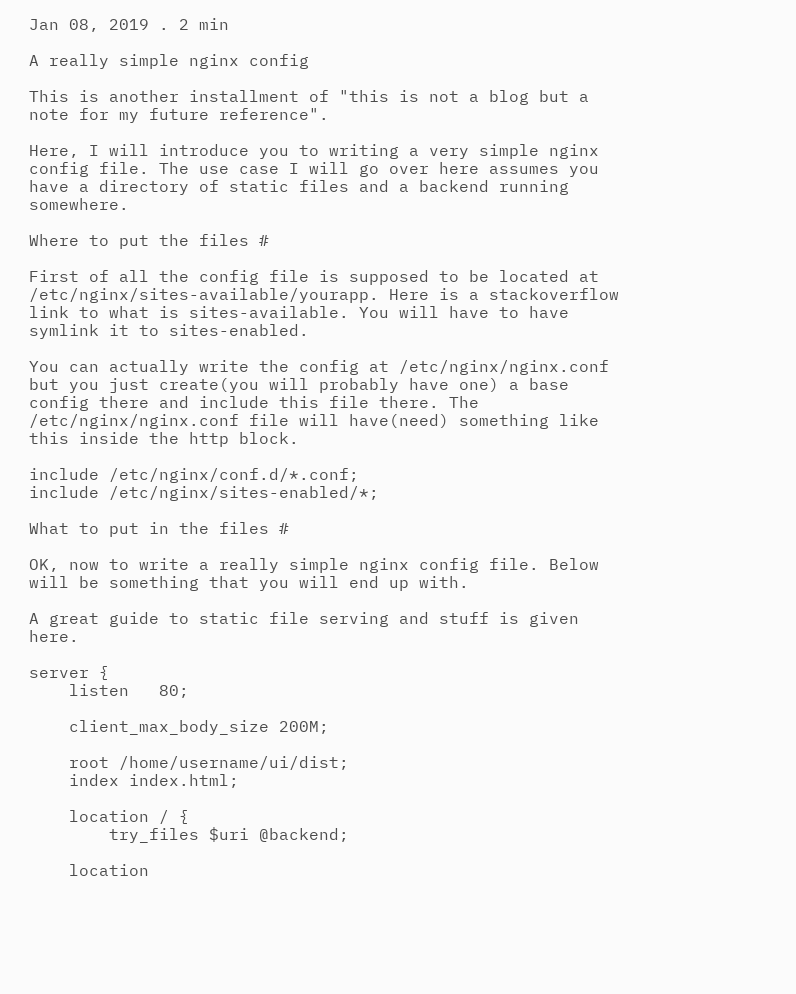Jan 08, 2019 . 2 min

A really simple nginx config

This is another installment of "this is not a blog but a note for my future reference".

Here, I will introduce you to writing a very simple nginx config file. The use case I will go over here assumes you have a directory of static files and a backend running somewhere.

Where to put the files #

First of all the config file is supposed to be located at /etc/nginx/sites-available/yourapp. Here is a stackoverflow link to what is sites-available. You will have to have symlink it to sites-enabled.

You can actually write the config at /etc/nginx/nginx.conf but you just create(you will probably have one) a base config there and include this file there. The /etc/nginx/nginx.conf file will have(need) something like this inside the http block.

include /etc/nginx/conf.d/*.conf;
include /etc/nginx/sites-enabled/*;

What to put in the files #

OK, now to write a really simple nginx config file. Below will be something that you will end up with.

A great guide to static file serving and stuff is given here.

server {
    listen   80;

    client_max_body_size 200M;

    root /home/username/ui/dist;
    index index.html;

    location / {
        try_files $uri @backend;

    location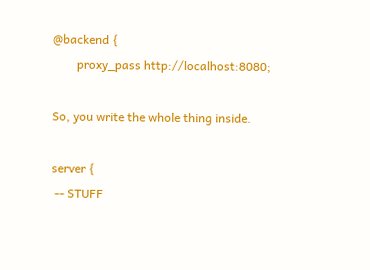@backend {
        proxy_pass http://localhost:8080;

So, you write the whole thing inside.

server {
 -- STUFF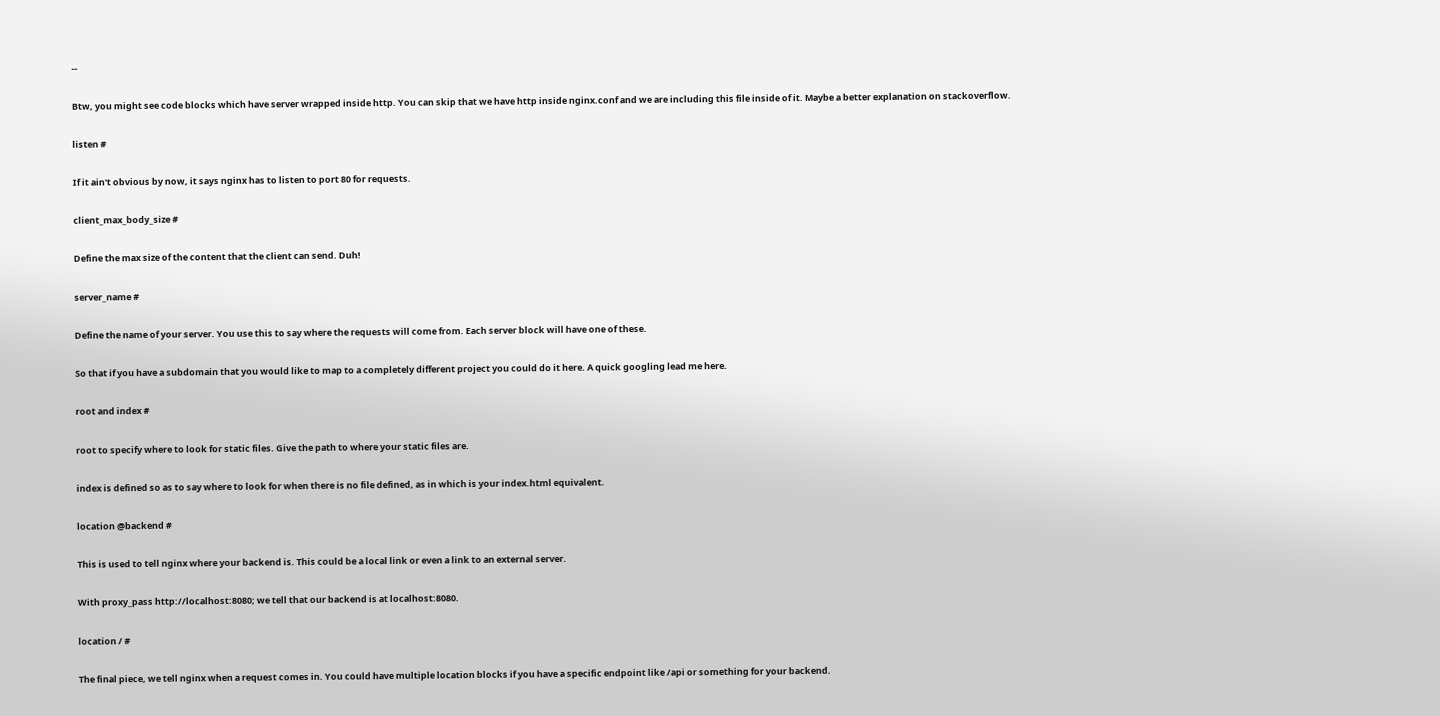--

Btw, you might see code blocks which have server wrapped inside http. You can skip that we have http inside nginx.conf and we are including this file inside of it. Maybe a better explanation on stackoverflow.

listen #

If it ain't obvious by now, it says nginx has to listen to port 80 for requests.

client_max_body_size #

Define the max size of the content that the client can send. Duh!

server_name #

Define the name of your server. You use this to say where the requests will come from. Each server block will have one of these.

So that if you have a subdomain that you would like to map to a completely different project you could do it here. A quick googling lead me here.

root and index #

root to specify where to look for static files. Give the path to where your static files are.

index is defined so as to say where to look for when there is no file defined, as in which is your index.html equivalent.

location @backend #

This is used to tell nginx where your backend is. This could be a local link or even a link to an external server.

With proxy_pass http://localhost:8080; we tell that our backend is at localhost:8080.

location / #

The final piece, we tell nginx when a request comes in. You could have multiple location blocks if you have a specific endpoint like /api or something for your backend.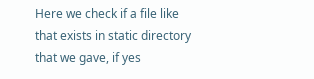Here we check if a file like that exists in static directory that we gave, if yes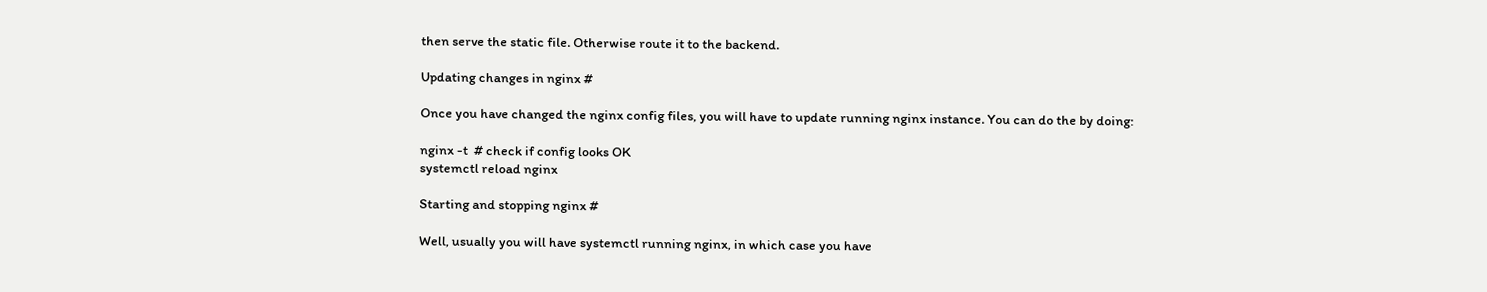then serve the static file. Otherwise route it to the backend.

Updating changes in nginx #

Once you have changed the nginx config files, you will have to update running nginx instance. You can do the by doing:

nginx -t  # check if config looks OK
systemctl reload nginx

Starting and stopping nginx #

Well, usually you will have systemctl running nginx, in which case you have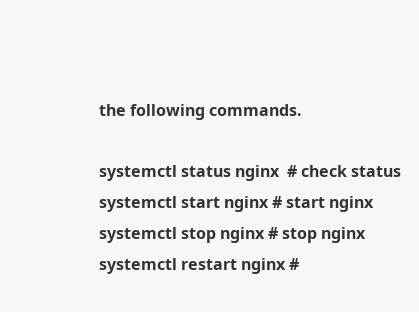the following commands.

systemctl status nginx  # check status
systemctl start nginx # start nginx
systemctl stop nginx # stop nginx
systemctl restart nginx #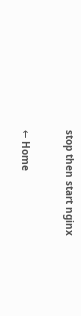stop then start nginx

← Home